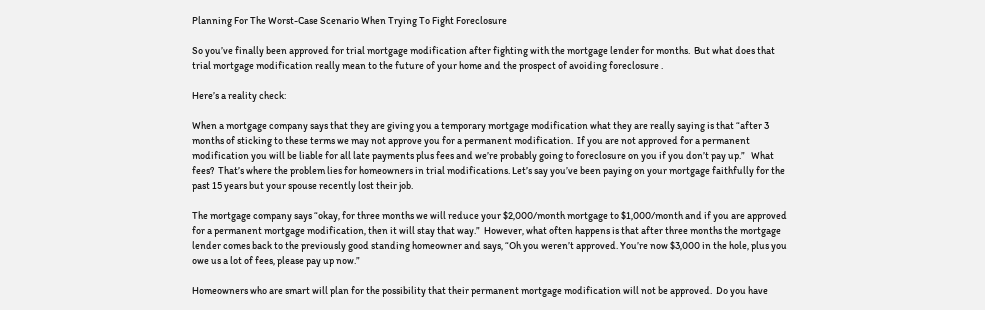Planning For The Worst-Case Scenario When Trying To Fight Foreclosure

So you’ve finally been approved for trial mortgage modification after fighting with the mortgage lender for months.  But what does that trial mortgage modification really mean to the future of your home and the prospect of avoiding foreclosure .

Here’s a reality check:

When a mortgage company says that they are giving you a temporary mortgage modification what they are really saying is that “after 3 months of sticking to these terms we may not approve you for a permanent modification.  If you are not approved for a permanent modification you will be liable for all late payments plus fees and we’re probably going to foreclosure on you if you don’t pay up.”   What fees?  That’s where the problem lies for homeowners in trial modifications. Let’s say you’ve been paying on your mortgage faithfully for the past 15 years but your spouse recently lost their job.

The mortgage company says “okay, for three months we will reduce your $2,000/month mortgage to $1,000/month and if you are approved for a permanent mortgage modification, then it will stay that way.”  However, what often happens is that after three months the mortgage lender comes back to the previously good standing homeowner and says, “Oh you weren’t approved. You’re now $3,000 in the hole, plus you owe us a lot of fees, please pay up now.”

Homeowners who are smart will plan for the possibility that their permanent mortgage modification will not be approved.  Do you have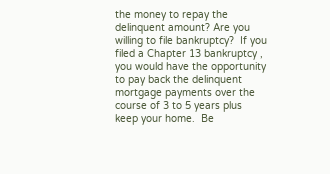the money to repay the delinquent amount? Are you willing to file bankruptcy?  If you filed a Chapter 13 bankruptcy , you would have the opportunity to pay back the delinquent mortgage payments over the course of 3 to 5 years plus keep your home.  Be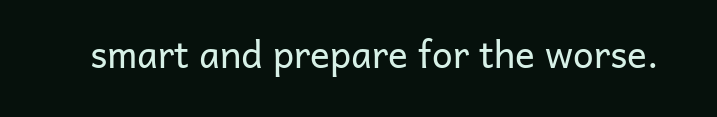smart and prepare for the worse.